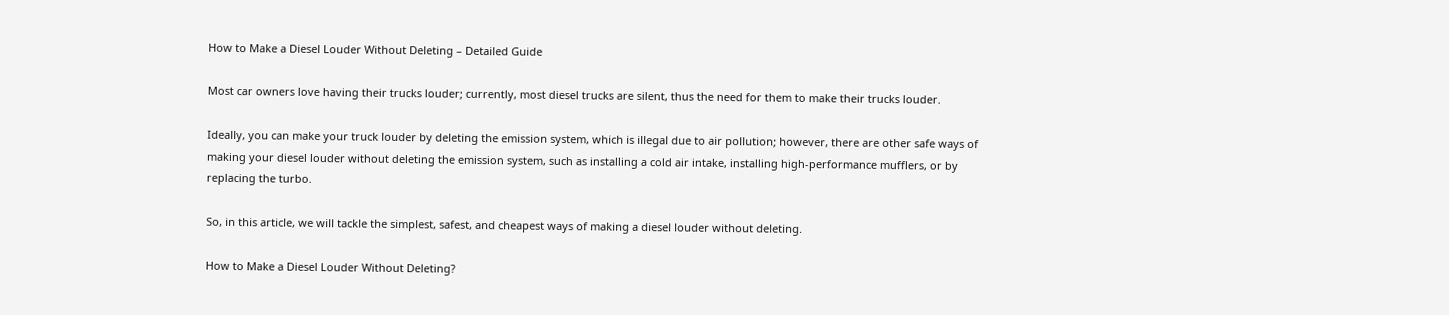How to Make a Diesel Louder Without Deleting – Detailed Guide

Most car owners love having their trucks louder; currently, most diesel trucks are silent, thus the need for them to make their trucks louder.

Ideally, you can make your truck louder by deleting the emission system, which is illegal due to air pollution; however, there are other safe ways of making your diesel louder without deleting the emission system, such as installing a cold air intake, installing high-performance mufflers, or by replacing the turbo.

So, in this article, we will tackle the simplest, safest, and cheapest ways of making a diesel louder without deleting.

How to Make a Diesel Louder Without Deleting?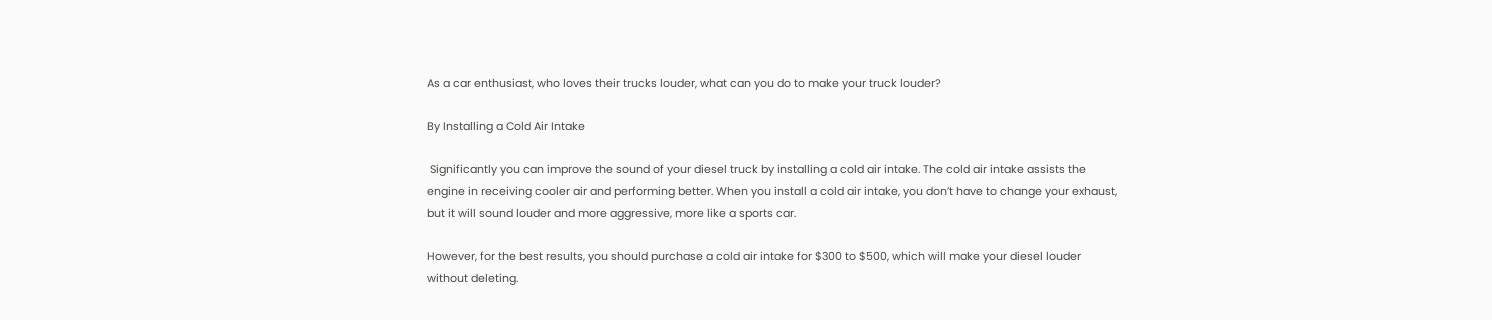As a car enthusiast, who loves their trucks louder, what can you do to make your truck louder?

By Installing a Cold Air Intake

 Significantly you can improve the sound of your diesel truck by installing a cold air intake. The cold air intake assists the engine in receiving cooler air and performing better. When you install a cold air intake, you don’t have to change your exhaust, but it will sound louder and more aggressive, more like a sports car.

However, for the best results, you should purchase a cold air intake for $300 to $500, which will make your diesel louder without deleting.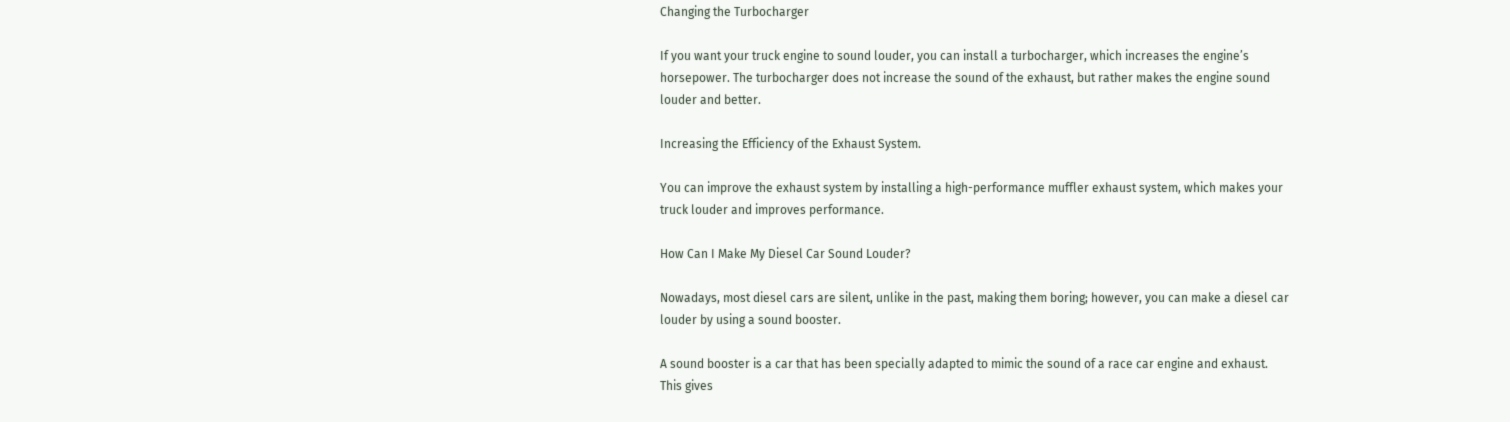Changing the Turbocharger

If you want your truck engine to sound louder, you can install a turbocharger, which increases the engine’s horsepower. The turbocharger does not increase the sound of the exhaust, but rather makes the engine sound louder and better.

Increasing the Efficiency of the Exhaust System.

You can improve the exhaust system by installing a high-performance muffler exhaust system, which makes your truck louder and improves performance.

How Can I Make My Diesel Car Sound Louder?

Nowadays, most diesel cars are silent, unlike in the past, making them boring; however, you can make a diesel car louder by using a sound booster.

A sound booster is a car that has been specially adapted to mimic the sound of a race car engine and exhaust. This gives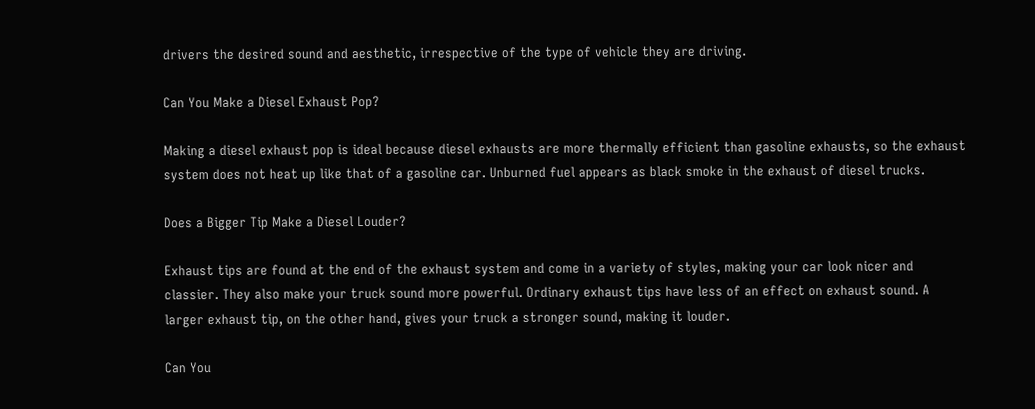drivers the desired sound and aesthetic, irrespective of the type of vehicle they are driving.

Can You Make a Diesel Exhaust Pop?

Making a diesel exhaust pop is ideal because diesel exhausts are more thermally efficient than gasoline exhausts, so the exhaust system does not heat up like that of a gasoline car. Unburned fuel appears as black smoke in the exhaust of diesel trucks.

Does a Bigger Tip Make a Diesel Louder?

Exhaust tips are found at the end of the exhaust system and come in a variety of styles, making your car look nicer and classier. They also make your truck sound more powerful. Ordinary exhaust tips have less of an effect on exhaust sound. A larger exhaust tip, on the other hand, gives your truck a stronger sound, making it louder.

Can You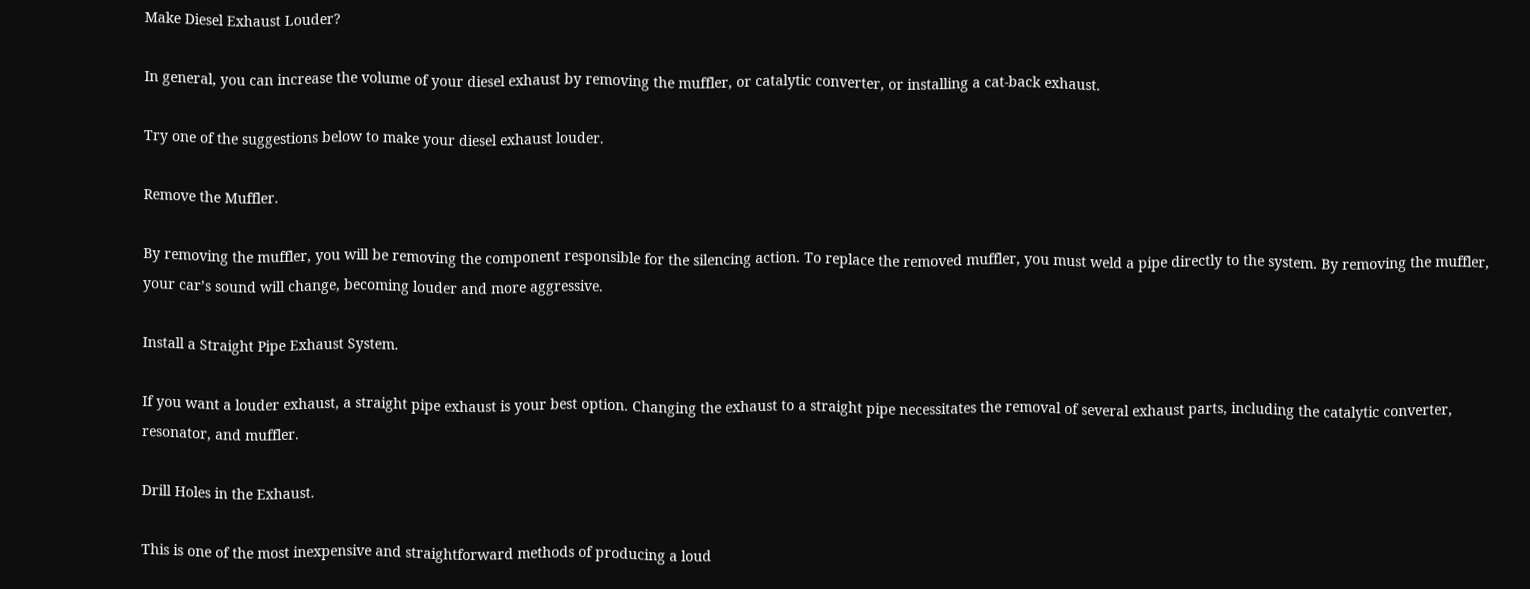Make Diesel Exhaust Louder?

In general, you can increase the volume of your diesel exhaust by removing the muffler, or catalytic converter, or installing a cat-back exhaust.

Try one of the suggestions below to make your diesel exhaust louder.

Remove the Muffler.

By removing the muffler, you will be removing the component responsible for the silencing action. To replace the removed muffler, you must weld a pipe directly to the system. By removing the muffler, your car’s sound will change, becoming louder and more aggressive.

Install a Straight Pipe Exhaust System.

If you want a louder exhaust, a straight pipe exhaust is your best option. Changing the exhaust to a straight pipe necessitates the removal of several exhaust parts, including the catalytic converter, resonator, and muffler.

Drill Holes in the Exhaust.

This is one of the most inexpensive and straightforward methods of producing a loud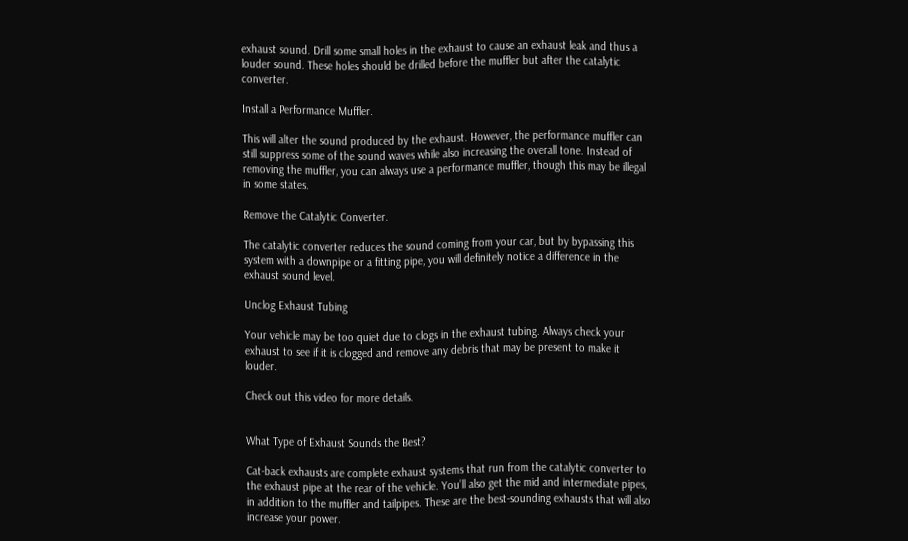exhaust sound. Drill some small holes in the exhaust to cause an exhaust leak and thus a louder sound. These holes should be drilled before the muffler but after the catalytic converter.

Install a Performance Muffler.

This will alter the sound produced by the exhaust. However, the performance muffler can still suppress some of the sound waves while also increasing the overall tone. Instead of removing the muffler, you can always use a performance muffler, though this may be illegal in some states.

Remove the Catalytic Converter.

The catalytic converter reduces the sound coming from your car, but by bypassing this system with a downpipe or a fitting pipe, you will definitely notice a difference in the exhaust sound level.

Unclog Exhaust Tubing

Your vehicle may be too quiet due to clogs in the exhaust tubing. Always check your exhaust to see if it is clogged and remove any debris that may be present to make it louder.

Check out this video for more details.


What Type of Exhaust Sounds the Best?

Cat-back exhausts are complete exhaust systems that run from the catalytic converter to the exhaust pipe at the rear of the vehicle. You’ll also get the mid and intermediate pipes, in addition to the muffler and tailpipes. These are the best-sounding exhausts that will also increase your power.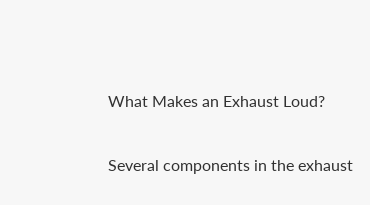What Makes an Exhaust Loud?

Several components in the exhaust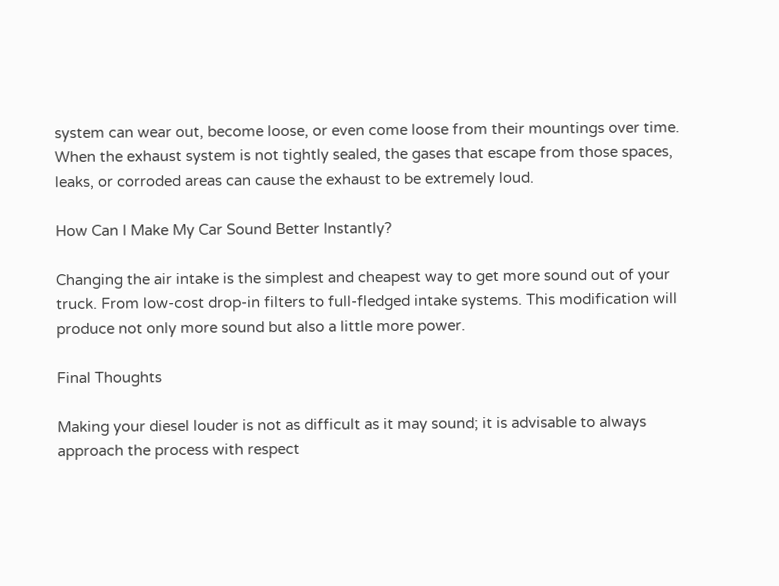system can wear out, become loose, or even come loose from their mountings over time. When the exhaust system is not tightly sealed, the gases that escape from those spaces, leaks, or corroded areas can cause the exhaust to be extremely loud.

How Can I Make My Car Sound Better Instantly?

Changing the air intake is the simplest and cheapest way to get more sound out of your truck. From low-cost drop-in filters to full-fledged intake systems. This modification will produce not only more sound but also a little more power.

Final Thoughts

Making your diesel louder is not as difficult as it may sound; it is advisable to always approach the process with respect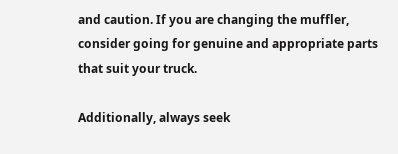and caution. If you are changing the muffler, consider going for genuine and appropriate parts that suit your truck.

Additionally, always seek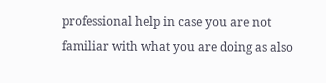professional help in case you are not familiar with what you are doing as also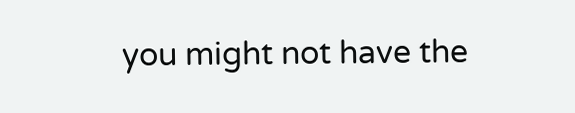you might not have the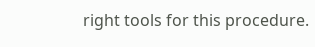right tools for this procedure.